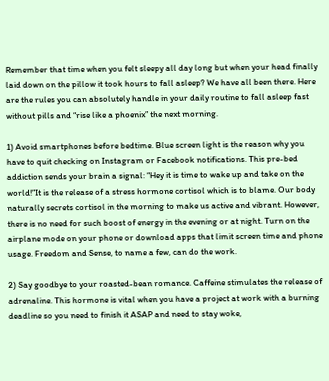Remember that time when you felt sleepy all day long but when your head finally laid down on the pillow it took hours to fall asleep? We have all been there. Here are the rules you can absolutely handle in your daily routine to fall asleep fast without pills and “rise like a phoenix” the next morning.

1) Avoid smartphones before bedtime. Blue screen light is the reason why you have to quit checking on Instagram or Facebook notifications. This pre-bed addiction sends your brain a signal: “Hey it is time to wake up and take on the world!”It is the release of a stress hormone cortisol which is to blame. Our body naturally secrets cortisol in the morning to make us active and vibrant. However, there is no need for such boost of energy in the evening or at night. Turn on the airplane mode on your phone or download apps that limit screen time and phone usage. Freedom and Sense, to name a few, can do the work.

2) Say goodbye to your roasted-bean romance. Caffeine stimulates the release of adrenaline. This hormone is vital when you have a project at work with a burning deadline so you need to finish it ASAP and need to stay woke,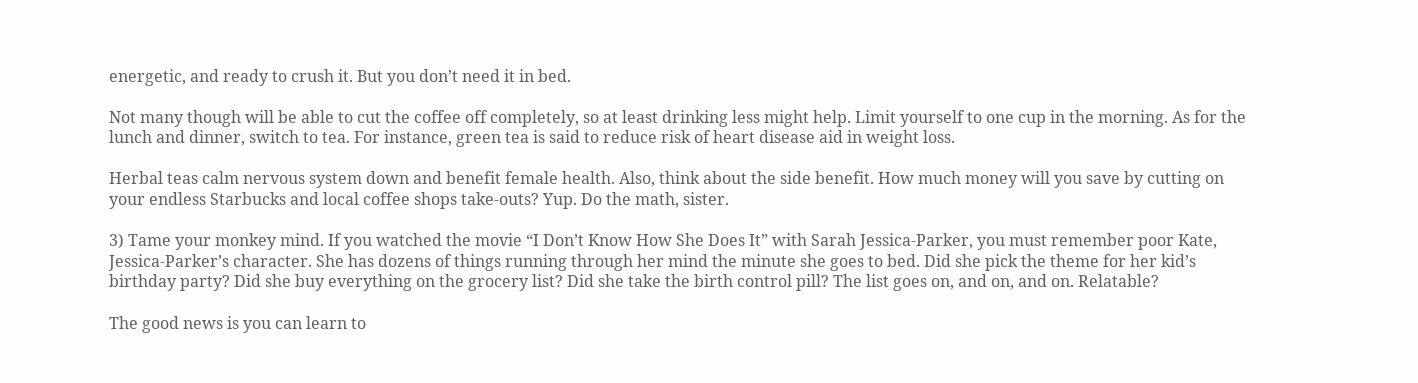energetic, and ready to crush it. But you don’t need it in bed.

Not many though will be able to cut the coffee off completely, so at least drinking less might help. Limit yourself to one cup in the morning. As for the lunch and dinner, switch to tea. For instance, green tea is said to reduce risk of heart disease aid in weight loss.

Herbal teas calm nervous system down and benefit female health. Also, think about the side benefit. How much money will you save by cutting on your endless Starbucks and local coffee shops take-outs? Yup. Do the math, sister.

3) Tame your monkey mind. If you watched the movie “I Don’t Know How She Does It” with Sarah Jessica-Parker, you must remember poor Kate, Jessica-Parker’s character. She has dozens of things running through her mind the minute she goes to bed. Did she pick the theme for her kid’s birthday party? Did she buy everything on the grocery list? Did she take the birth control pill? The list goes on, and on, and on. Relatable?

The good news is you can learn to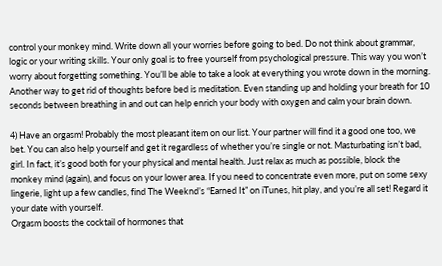control your monkey mind. Write down all your worries before going to bed. Do not think about grammar, logic or your writing skills. Your only goal is to free yourself from psychological pressure. This way you won’t worry about forgetting something. You’ll be able to take a look at everything you wrote down in the morning. Another way to get rid of thoughts before bed is meditation. Even standing up and holding your breath for 10 seconds between breathing in and out can help enrich your body with oxygen and calm your brain down.

4) Have an orgasm! Probably the most pleasant item on our list. Your partner will find it a good one too, we bet. You can also help yourself and get it regardless of whether you’re single or not. Masturbating isn’t bad, girl. In fact, it’s good both for your physical and mental health. Just relax as much as possible, block the monkey mind (again), and focus on your lower area. If you need to concentrate even more, put on some sexy lingerie, light up a few candles, find The Weeknd’s “Earned It” on iTunes, hit play, and you’re all set! Regard it your date with yourself.
Orgasm boosts the cocktail of hormones that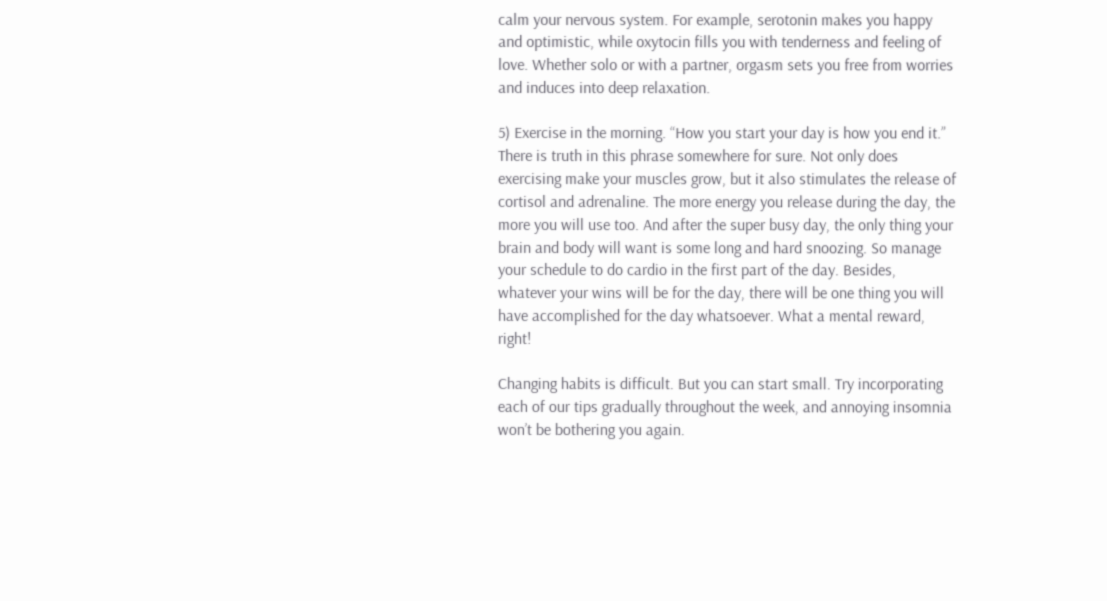calm your nervous system. For example, serotonin makes you happy and optimistic, while oxytocin fills you with tenderness and feeling of love. Whether solo or with a partner, orgasm sets you free from worries and induces into deep relaxation.

5) Exercise in the morning. “How you start your day is how you end it.” There is truth in this phrase somewhere for sure. Not only does exercising make your muscles grow, but it also stimulates the release of cortisol and adrenaline. The more energy you release during the day, the more you will use too. And after the super busy day, the only thing your brain and body will want is some long and hard snoozing. So manage your schedule to do cardio in the first part of the day. Besides, whatever your wins will be for the day, there will be one thing you will have accomplished for the day whatsoever. What a mental reward, right!

Changing habits is difficult. But you can start small. Try incorporating each of our tips gradually throughout the week, and annoying insomnia won’t be bothering you again.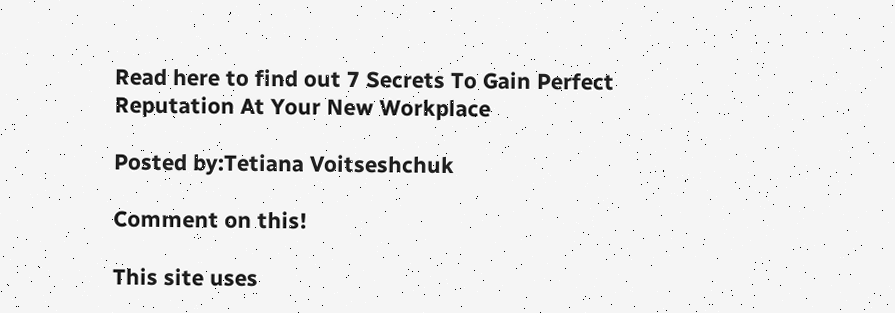Read here to find out 7 Secrets To Gain Perfect Reputation At Your New Workplace

Posted by:Tetiana Voitseshchuk

Comment on this!

This site uses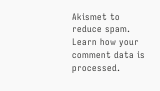Akismet to reduce spam. Learn how your comment data is processed.